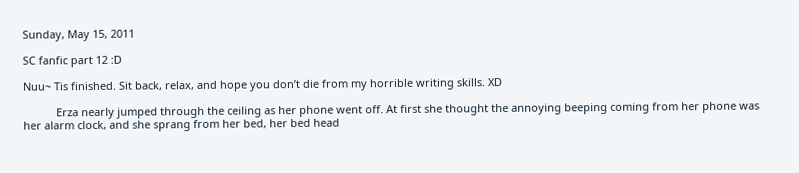Sunday, May 15, 2011

SC fanfic part 12 :D

Nuu~ Tis finished. Sit back, relax, and hope you don’t die from my horrible writing skills. XD

           Erza nearly jumped through the ceiling as her phone went off. At first she thought the annoying beeping coming from her phone was her alarm clock, and she sprang from her bed, her bed head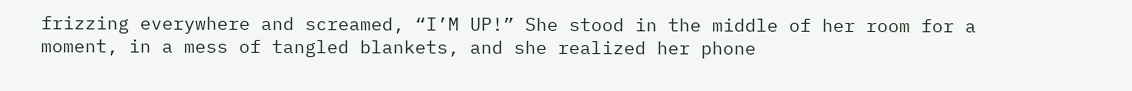frizzing everywhere and screamed, “I’M UP!” She stood in the middle of her room for a moment, in a mess of tangled blankets, and she realized her phone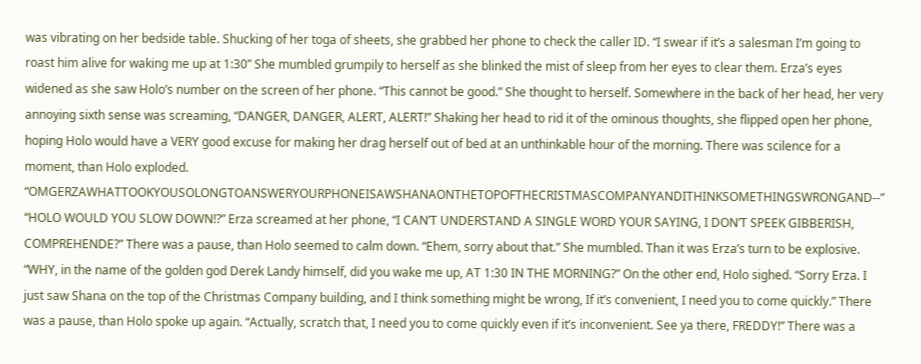was vibrating on her bedside table. Shucking of her toga of sheets, she grabbed her phone to check the caller ID. “I swear if it’s a salesman I’m going to roast him alive for waking me up at 1:30” She mumbled grumpily to herself as she blinked the mist of sleep from her eyes to clear them. Erza’s eyes widened as she saw Holo’s number on the screen of her phone. “This cannot be good.” She thought to herself. Somewhere in the back of her head, her very annoying sixth sense was screaming, “DANGER, DANGER, ALERT, ALERT!” Shaking her head to rid it of the ominous thoughts, she flipped open her phone, hoping Holo would have a VERY good excuse for making her drag herself out of bed at an unthinkable hour of the morning. There was scilence for a moment, than Holo exploded.         “OMGERZAWHATTOOKYOUSOLONGTOANSWERYOURPHONEISAWSHANAONTHETOPOFTHECRISTMASCOMPANYANDITHINKSOMETHINGSWRONGAND--”
“HOLO WOULD YOU SLOW DOWN!?” Erza screamed at her phone, “I CAN’T UNDERSTAND A SINGLE WORD YOUR SAYING, I DON’T SPEEK GIBBERISH, COMPREHENDE?” There was a pause, than Holo seemed to calm down. “Ehem, sorry about that.” She mumbled. Than it was Erza’s turn to be explosive. “WHY, in the name of the golden god Derek Landy himself, did you wake me up, AT 1:30 IN THE MORNING?” On the other end, Holo sighed. “Sorry Erza. I just saw Shana on the top of the Christmas Company building, and I think something might be wrong, If it’s convenient, I need you to come quickly.” There was a pause, than Holo spoke up again. “Actually, scratch that, I need you to come quickly even if it’s inconvenient. See ya there, FREDDY!” There was a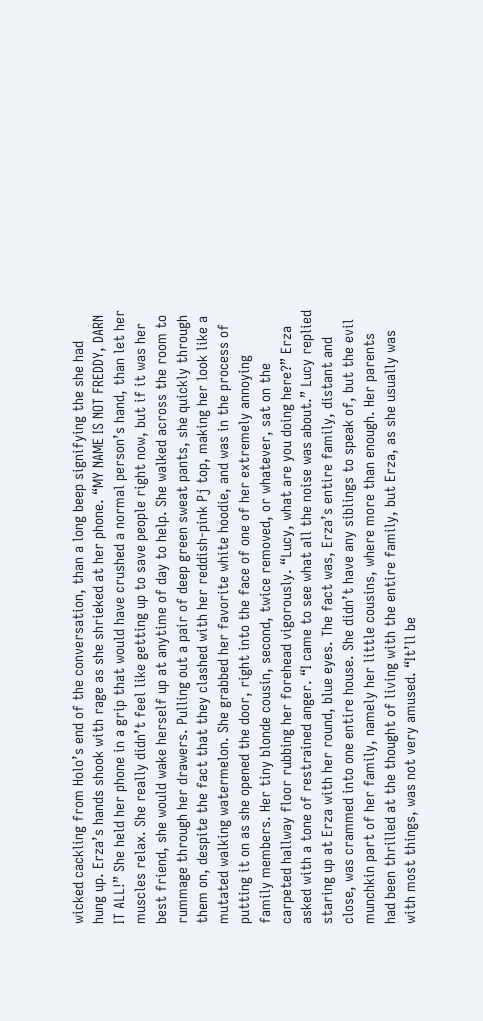wicked cackling from Holo’s end of the conversation, than a long beep signifying the she had hung up. Erza’s hands shook with rage as she shrieked at her phone. “MY NAME IS NOT FREDDY, DARN IT ALL!” She held her phone in a grip that would have crushed a normal person’s hand, than let her muscles relax. She really didn’t feel like getting up to save people right now, but if it was her best friend, she would wake herself up at anytime of day to help. She walked across the room to rummage through her drawers. Pulling out a pair of deep green sweat pants, she quickly through them on, despite the fact that they clashed with her reddish-pink Pj top, making her look like a mutated walking watermelon. She grabbed her favorite white hoodie, and was in the process of putting it on as she opened the door, right into the face of one of her extremely annoying family members. Her tiny blonde cousin, second, twice removed, or whatever, sat on the carpeted hallway floor rubbing her forehead vigorously. “Lucy, what are you doing here?” Erza asked with a tone of restrained anger. “I came to see what all the noise was about.” Lucy replied staring up at Erza with her round, blue eyes. The fact was, Erza’s entire family, distant and close, was crammed into one entire house. She didn’t have any siblings to speak of, but the evil munchkin part of her family, namely her little cousins, where more than enough. Her parents had been thrilled at the thought of living with the entire family, but Erza, as she usually was with most things, was not very amused. “It’ll be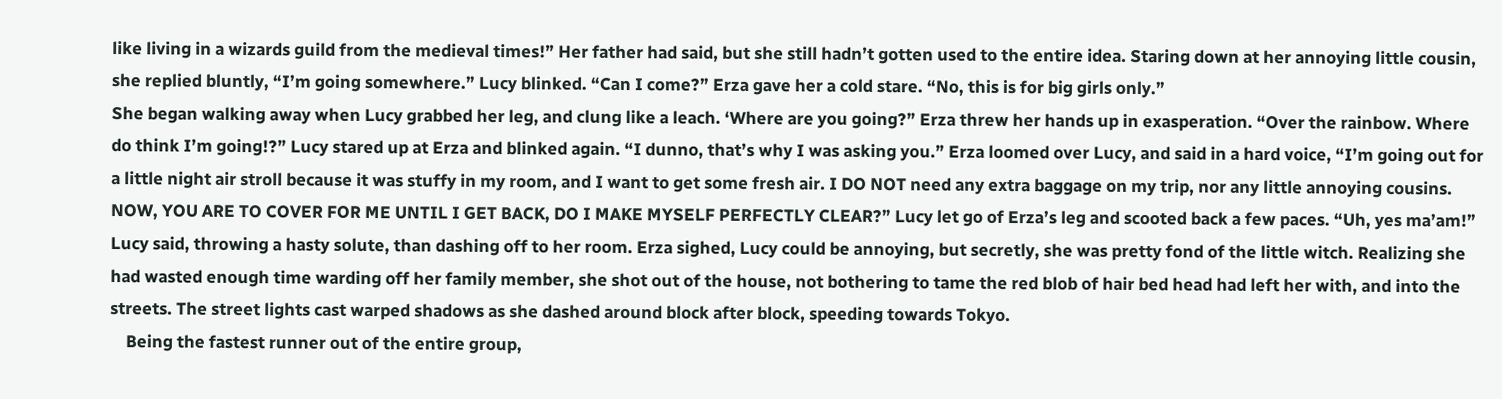like living in a wizards guild from the medieval times!” Her father had said, but she still hadn’t gotten used to the entire idea. Staring down at her annoying little cousin, she replied bluntly, “I’m going somewhere.” Lucy blinked. “Can I come?” Erza gave her a cold stare. “No, this is for big girls only.”
She began walking away when Lucy grabbed her leg, and clung like a leach. ‘Where are you going?” Erza threw her hands up in exasperation. “Over the rainbow. Where do think I’m going!?” Lucy stared up at Erza and blinked again. “I dunno, that’s why I was asking you.” Erza loomed over Lucy, and said in a hard voice, “I’m going out for a little night air stroll because it was stuffy in my room, and I want to get some fresh air. I DO NOT need any extra baggage on my trip, nor any little annoying cousins. NOW, YOU ARE TO COVER FOR ME UNTIL I GET BACK, DO I MAKE MYSELF PERFECTLY CLEAR?” Lucy let go of Erza’s leg and scooted back a few paces. “Uh, yes ma’am!” Lucy said, throwing a hasty solute, than dashing off to her room. Erza sighed, Lucy could be annoying, but secretly, she was pretty fond of the little witch. Realizing she had wasted enough time warding off her family member, she shot out of the house, not bothering to tame the red blob of hair bed head had left her with, and into the streets. The street lights cast warped shadows as she dashed around block after block, speeding towards Tokyo.
    Being the fastest runner out of the entire group,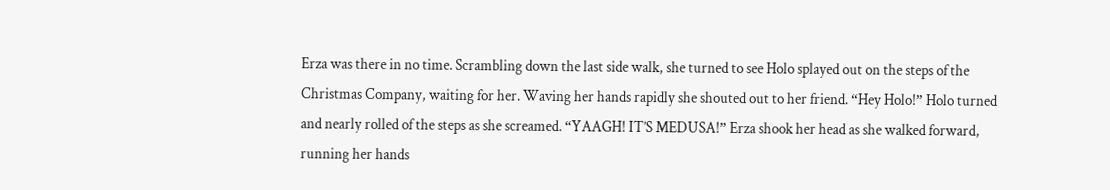Erza was there in no time. Scrambling down the last side walk, she turned to see Holo splayed out on the steps of the Christmas Company, waiting for her. Waving her hands rapidly she shouted out to her friend. “Hey Holo!” Holo turned and nearly rolled of the steps as she screamed. “YAAGH! IT’S MEDUSA!” Erza shook her head as she walked forward, running her hands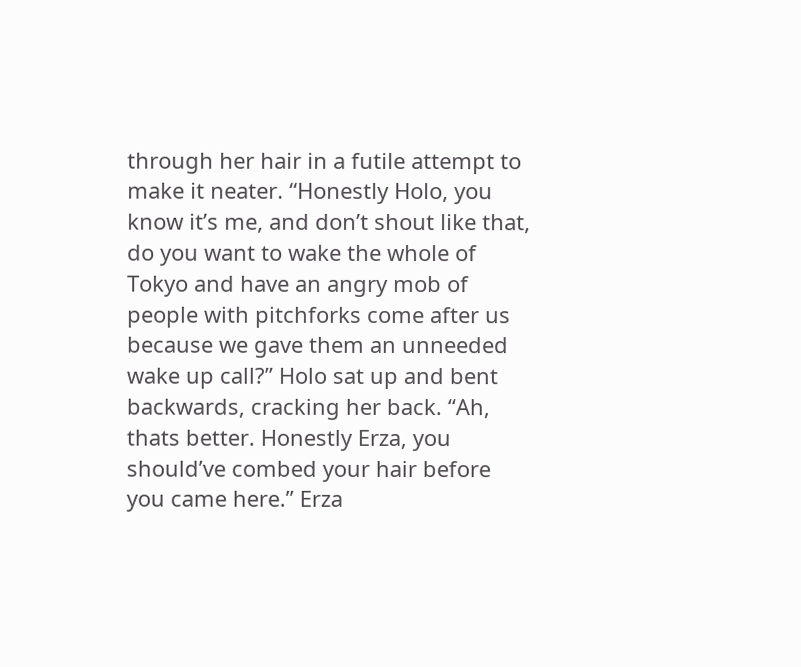through her hair in a futile attempt to make it neater. “Honestly Holo, you know it’s me, and don’t shout like that, do you want to wake the whole of Tokyo and have an angry mob of people with pitchforks come after us because we gave them an unneeded wake up call?” Holo sat up and bent backwards, cracking her back. “Ah, thats better. Honestly Erza, you should’ve combed your hair before you came here.” Erza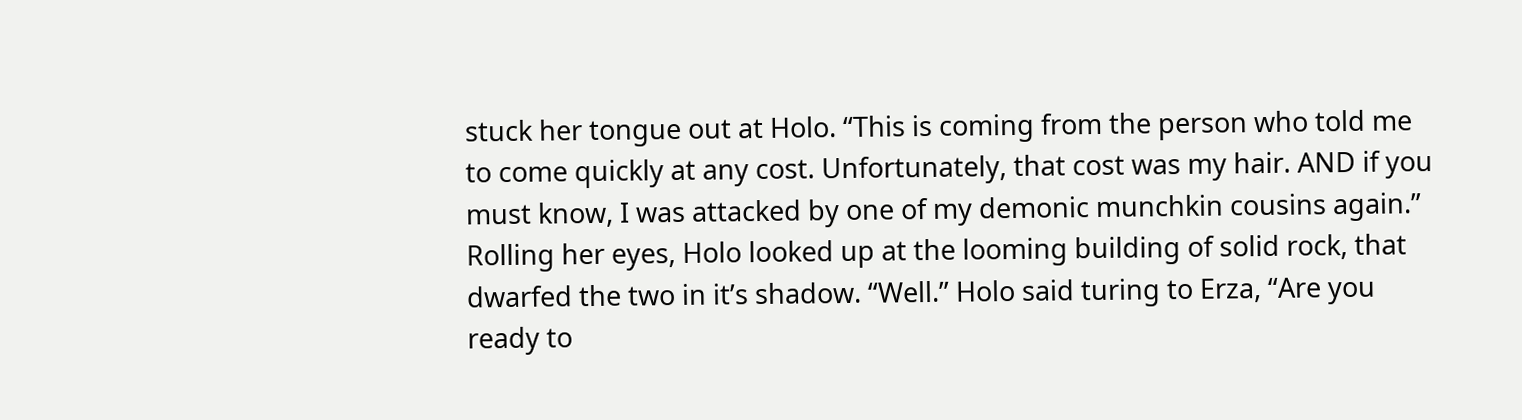stuck her tongue out at Holo. “This is coming from the person who told me to come quickly at any cost. Unfortunately, that cost was my hair. AND if you must know, I was attacked by one of my demonic munchkin cousins again.” Rolling her eyes, Holo looked up at the looming building of solid rock, that dwarfed the two in it’s shadow. “Well.” Holo said turing to Erza, “Are you ready to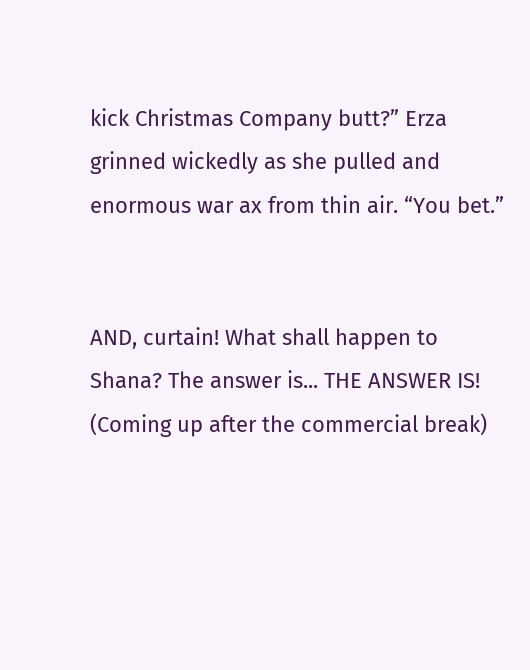kick Christmas Company butt?” Erza grinned wickedly as she pulled and enormous war ax from thin air. “You bet.”


AND, curtain! What shall happen to Shana? The answer is... THE ANSWER IS! (Coming up after the commercial break)